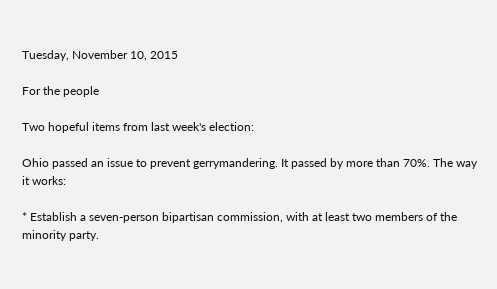Tuesday, November 10, 2015

For the people

Two hopeful items from last week's election:

Ohio passed an issue to prevent gerrymandering. It passed by more than 70%. The way it works:

* Establish a seven-person bipartisan commission, with at least two members of the minority party.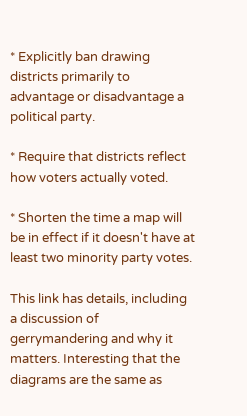* Explicitly ban drawing districts primarily to advantage or disadvantage a political party.

* Require that districts reflect how voters actually voted.

* Shorten the time a map will be in effect if it doesn't have at least two minority party votes.

This link has details, including a discussion of gerrymandering and why it matters. Interesting that the diagrams are the same as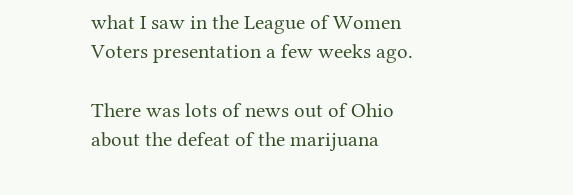what I saw in the League of Women Voters presentation a few weeks ago.

There was lots of news out of Ohio about the defeat of the marijuana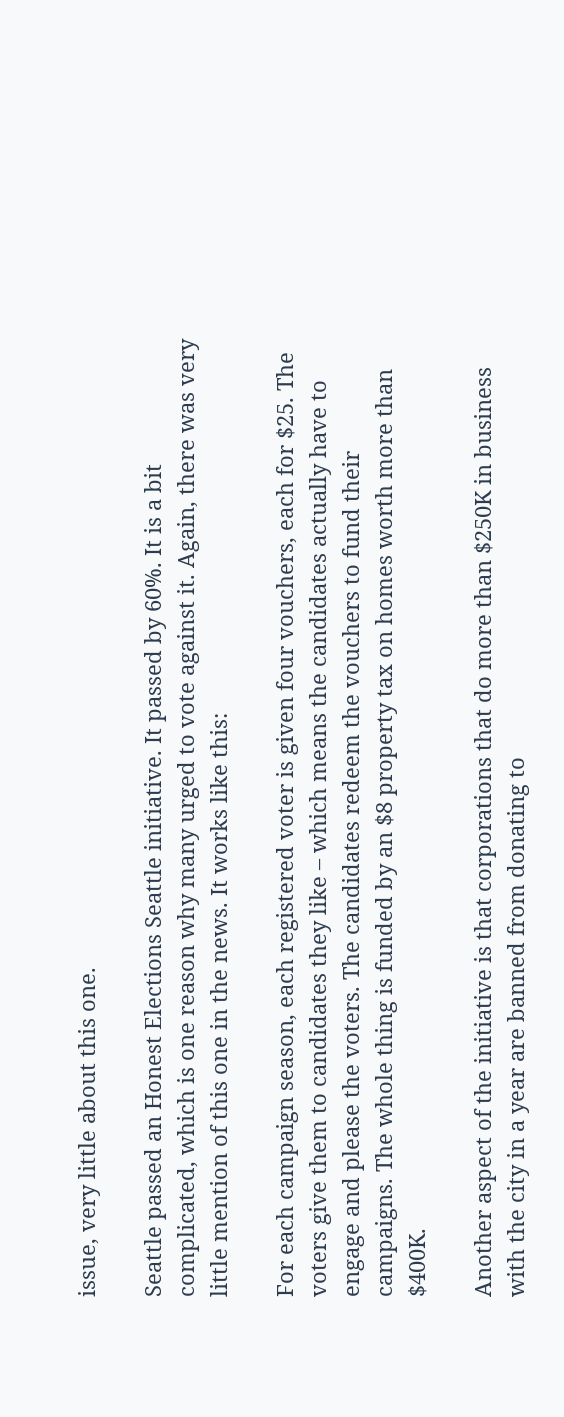issue, very little about this one.

Seattle passed an Honest Elections Seattle initiative. It passed by 60%. It is a bit complicated, which is one reason why many urged to vote against it. Again, there was very little mention of this one in the news. It works like this:

For each campaign season, each registered voter is given four vouchers, each for $25. The voters give them to candidates they like – which means the candidates actually have to engage and please the voters. The candidates redeem the vouchers to fund their campaigns. The whole thing is funded by an $8 property tax on homes worth more than $400K.

Another aspect of the initiative is that corporations that do more than $250K in business with the city in a year are banned from donating to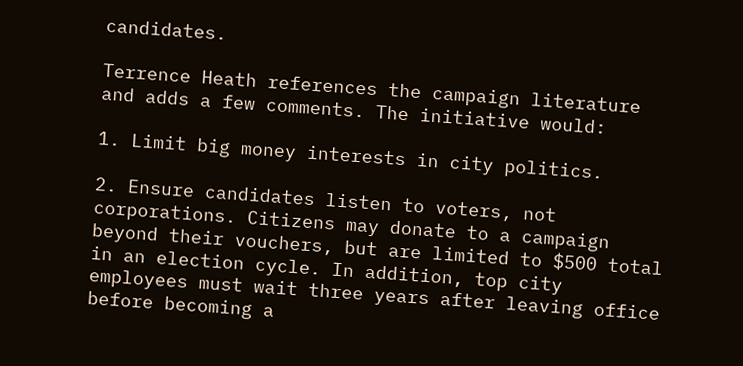candidates.

Terrence Heath references the campaign literature and adds a few comments. The initiative would:

1. Limit big money interests in city politics.

2. Ensure candidates listen to voters, not corporations. Citizens may donate to a campaign beyond their vouchers, but are limited to $500 total in an election cycle. In addition, top city employees must wait three years after leaving office before becoming a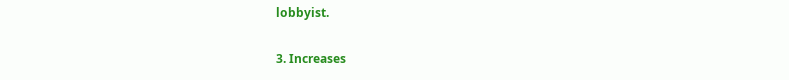lobbyist.

3. Increases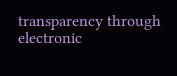transparency through electronic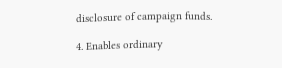disclosure of campaign funds.

4. Enables ordinary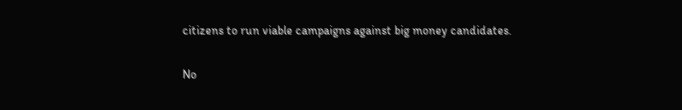citizens to run viable campaigns against big money candidates.

No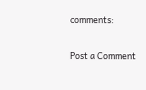comments:

Post a Comment